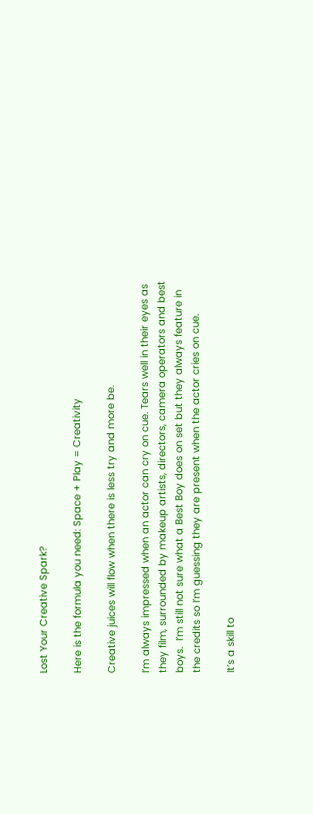Lost Your Creative Spark?

Here is the formula you need: Space + Play = Creativity

Creative juices will flow when there is less try and more be.

I’m always impressed when an actor can cry on cue. Tears well in their eyes as they film, surrounded by makeup artists, directors, camera operators and best boys.  I’m still not sure what a Best Boy does on set but they always feature in the credits so I’m guessing they are present when the actor cries on cue.

It’s a skill to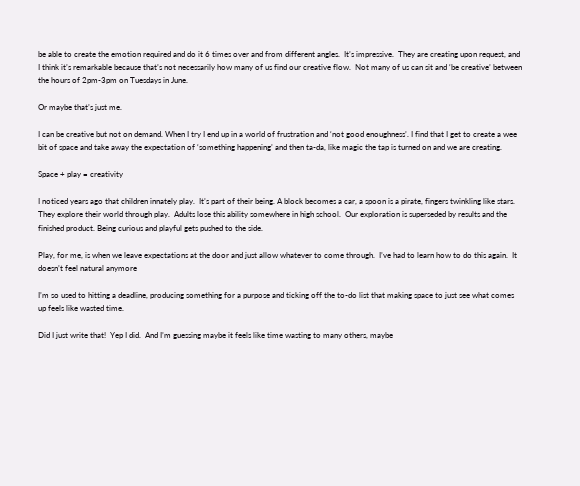be able to create the emotion required and do it 6 times over and from different angles.  It’s impressive.  They are creating upon request, and I think it’s remarkable because that’s not necessarily how many of us find our creative flow.  Not many of us can sit and ‘be creative’ between the hours of 2pm-3pm on Tuesdays in June.

Or maybe that’s just me.

I can be creative but not on demand. When I try I end up in a world of frustration and ‘not good enoughness’. I find that I get to create a wee bit of space and take away the expectation of ‘something happening’ and then ta-da, like magic the tap is turned on and we are creating.

Space + play = creativity

I noticed years ago that children innately play.  It’s part of their being. A block becomes a car, a spoon is a pirate, fingers twinkling like stars.  They explore their world through play.  Adults lose this ability somewhere in high school.  Our exploration is superseded by results and the finished product. Being curious and playful gets pushed to the side.

Play, for me, is when we leave expectations at the door and just allow whatever to come through.  I’ve had to learn how to do this again.  It doesn’t feel natural anymore

I’m so used to hitting a deadline, producing something for a purpose and ticking off the to-do list that making space to just see what comes up feels like wasted time.

Did I just write that!  Yep I did.  And I’m guessing maybe it feels like time wasting to many others, maybe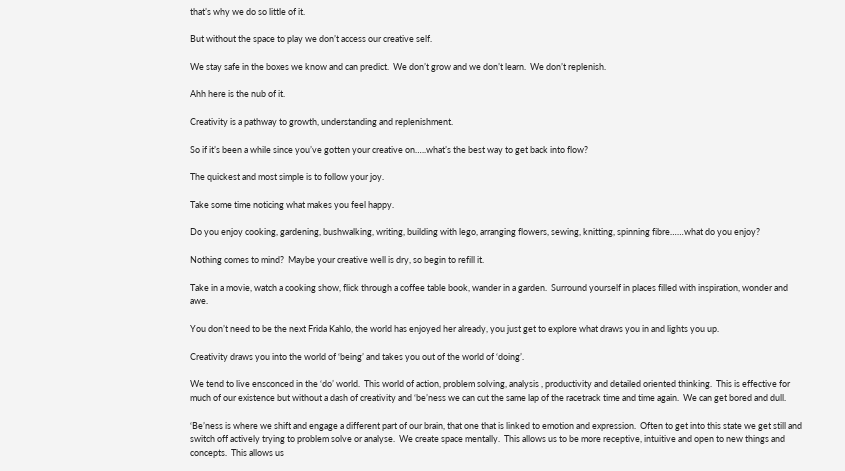that’s why we do so little of it.

But without the space to play we don’t access our creative self.

We stay safe in the boxes we know and can predict.  We don’t grow and we don’t learn.  We don’t replenish.

Ahh here is the nub of it.

Creativity is a pathway to growth, understanding and replenishment.

So if it’s been a while since you’ve gotten your creative on…..what’s the best way to get back into flow?

The quickest and most simple is to follow your joy.

Take some time noticing what makes you feel happy.

Do you enjoy cooking, gardening, bushwalking, writing, building with lego, arranging flowers, sewing, knitting, spinning fibre……what do you enjoy?

Nothing comes to mind?  Maybe your creative well is dry, so begin to refill it.

Take in a movie, watch a cooking show, flick through a coffee table book, wander in a garden.  Surround yourself in places filled with inspiration, wonder and awe.

You don’t need to be the next Frida Kahlo, the world has enjoyed her already, you just get to explore what draws you in and lights you up.

Creativity draws you into the world of ‘being’ and takes you out of the world of ‘doing’.

We tend to live ensconced in the ‘do’ world.  This world of action, problem solving, analysis , productivity and detailed oriented thinking.  This is effective for much of our existence but without a dash of creativity and ‘be’ness we can cut the same lap of the racetrack time and time again.  We can get bored and dull.

‘Be’ness is where we shift and engage a different part of our brain, that one that is linked to emotion and expression.  Often to get into this state we get still and switch off actively trying to problem solve or analyse.  We create space mentally.  This allows us to be more receptive, intuitive and open to new things and concepts.  This allows us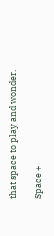that space to play and wonder.

Space +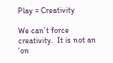Play = Creativity

We can’t force creativity.  It is not an ‘on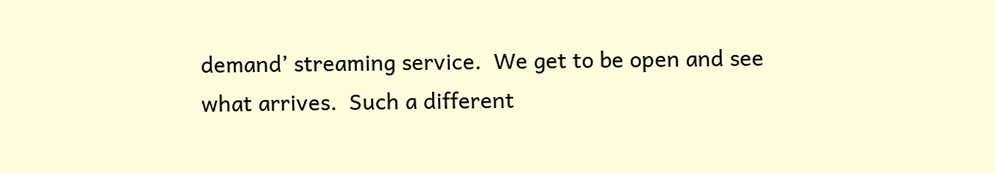demand’ streaming service.  We get to be open and see what arrives.  Such a different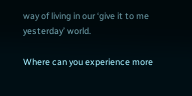way of living in our ‘give it to me yesterday’ world.

Where can you experience more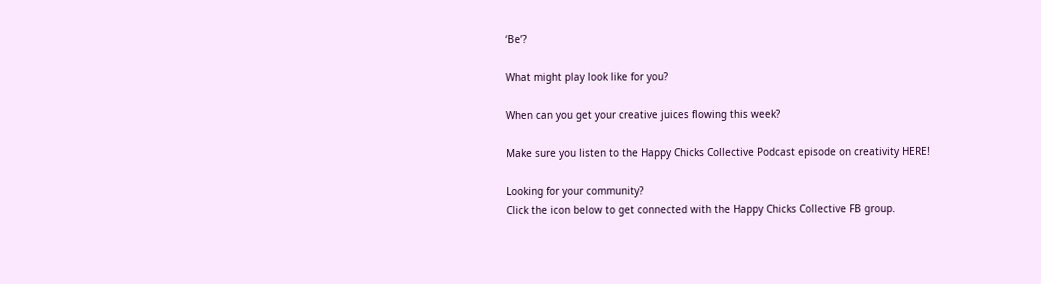‘Be’?

What might play look like for you?

When can you get your creative juices flowing this week?

Make sure you listen to the Happy Chicks Collective Podcast episode on creativity HERE!

Looking for your community?
Click the icon below to get connected with the Happy Chicks Collective FB group.